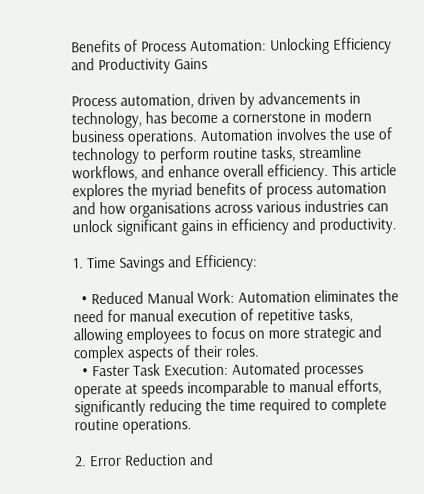Benefits of Process Automation: Unlocking Efficiency and Productivity Gains

Process automation, driven by advancements in technology, has become a cornerstone in modern business operations. Automation involves the use of technology to perform routine tasks, streamline workflows, and enhance overall efficiency. This article explores the myriad benefits of process automation and how organisations across various industries can unlock significant gains in efficiency and productivity.

1. Time Savings and Efficiency:

  • Reduced Manual Work: Automation eliminates the need for manual execution of repetitive tasks, allowing employees to focus on more strategic and complex aspects of their roles.
  • Faster Task Execution: Automated processes operate at speeds incomparable to manual efforts, significantly reducing the time required to complete routine operations.

2. Error Reduction and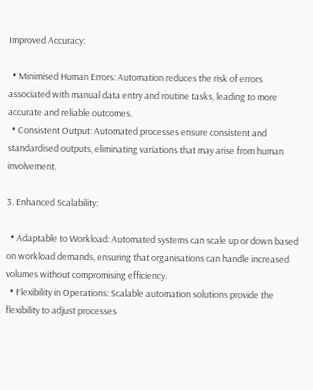Improved Accuracy:

  • Minimised Human Errors: Automation reduces the risk of errors associated with manual data entry and routine tasks, leading to more accurate and reliable outcomes.
  • Consistent Output: Automated processes ensure consistent and standardised outputs, eliminating variations that may arise from human involvement.

3. Enhanced Scalability:

  • Adaptable to Workload: Automated systems can scale up or down based on workload demands, ensuring that organisations can handle increased volumes without compromising efficiency.
  • Flexibility in Operations: Scalable automation solutions provide the flexibility to adjust processes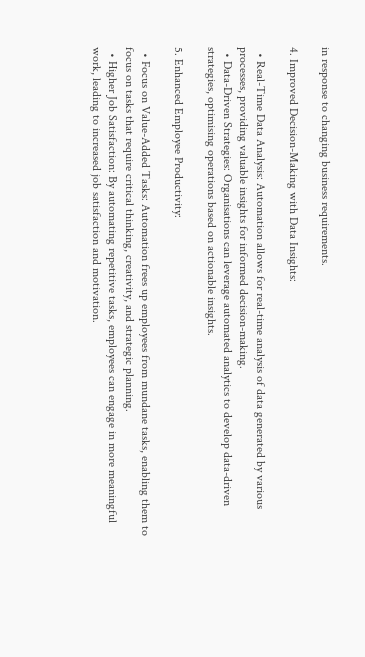in response to changing business requirements.

4. Improved Decision-Making with Data Insights:

  • Real-Time Data Analysis: Automation allows for real-time analysis of data generated by various processes, providing valuable insights for informed decision-making.
  • Data-Driven Strategies: Organisations can leverage automated analytics to develop data-driven strategies, optimising operations based on actionable insights.

5. Enhanced Employee Productivity:

  • Focus on Value-Added Tasks: Automation frees up employees from mundane tasks, enabling them to focus on tasks that require critical thinking, creativity, and strategic planning.
  • Higher Job Satisfaction: By automating repetitive tasks, employees can engage in more meaningful work, leading to increased job satisfaction and motivation.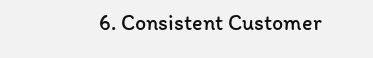6. Consistent Customer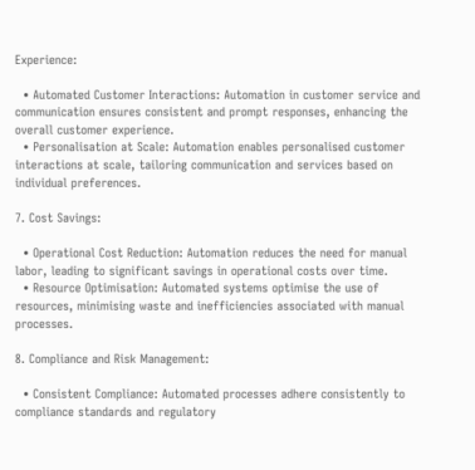Experience:

  • Automated Customer Interactions: Automation in customer service and communication ensures consistent and prompt responses, enhancing the overall customer experience.
  • Personalisation at Scale: Automation enables personalised customer interactions at scale, tailoring communication and services based on individual preferences.

7. Cost Savings:

  • Operational Cost Reduction: Automation reduces the need for manual labor, leading to significant savings in operational costs over time.
  • Resource Optimisation: Automated systems optimise the use of resources, minimising waste and inefficiencies associated with manual processes.

8. Compliance and Risk Management:

  • Consistent Compliance: Automated processes adhere consistently to compliance standards and regulatory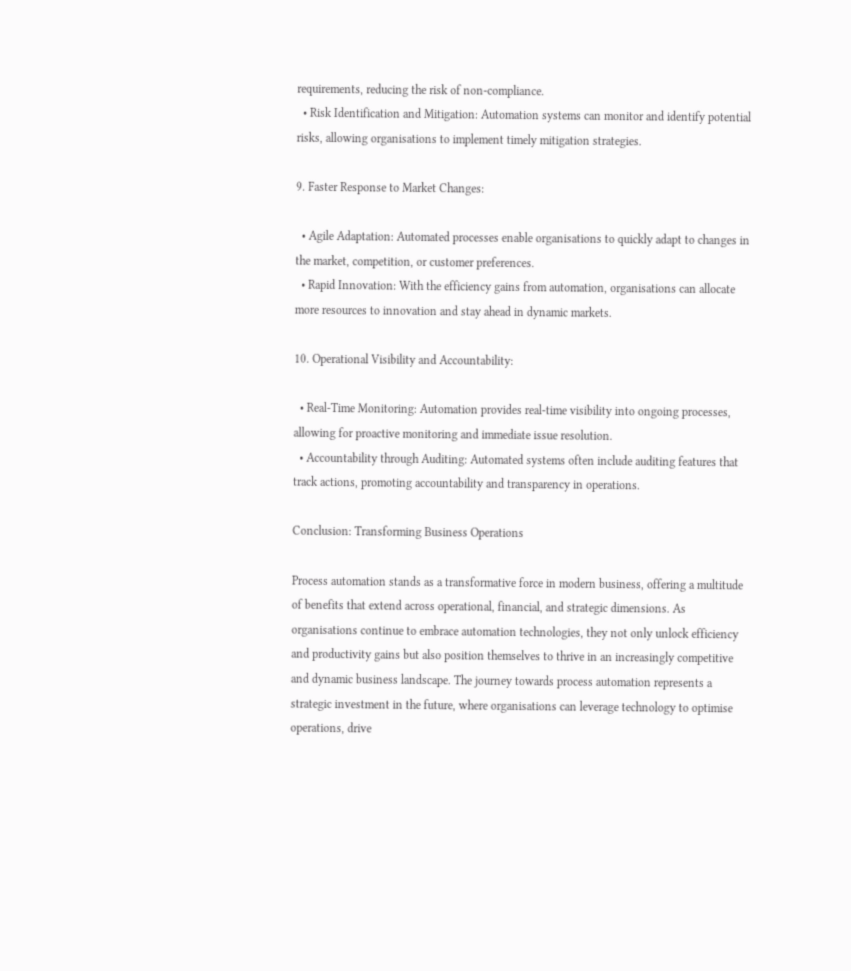requirements, reducing the risk of non-compliance.
  • Risk Identification and Mitigation: Automation systems can monitor and identify potential risks, allowing organisations to implement timely mitigation strategies.

9. Faster Response to Market Changes:

  • Agile Adaptation: Automated processes enable organisations to quickly adapt to changes in the market, competition, or customer preferences.
  • Rapid Innovation: With the efficiency gains from automation, organisations can allocate more resources to innovation and stay ahead in dynamic markets.

10. Operational Visibility and Accountability:

  • Real-Time Monitoring: Automation provides real-time visibility into ongoing processes, allowing for proactive monitoring and immediate issue resolution.
  • Accountability through Auditing: Automated systems often include auditing features that track actions, promoting accountability and transparency in operations.

Conclusion: Transforming Business Operations

Process automation stands as a transformative force in modern business, offering a multitude of benefits that extend across operational, financial, and strategic dimensions. As organisations continue to embrace automation technologies, they not only unlock efficiency and productivity gains but also position themselves to thrive in an increasingly competitive and dynamic business landscape. The journey towards process automation represents a strategic investment in the future, where organisations can leverage technology to optimise operations, drive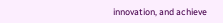innovation, and achieve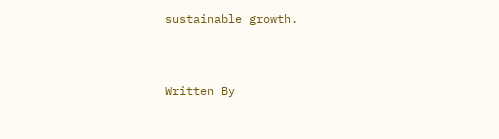sustainable growth.


Written By